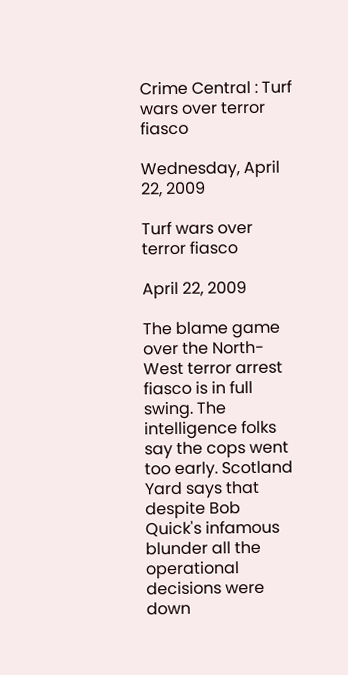Crime Central : Turf wars over terror fiasco

Wednesday, April 22, 2009

Turf wars over terror fiasco

April 22, 2009

The blame game over the North-West terror arrest fiasco is in full swing. The intelligence folks say the cops went too early. Scotland Yard says that despite Bob Quick's infamous blunder all the operational decisions were down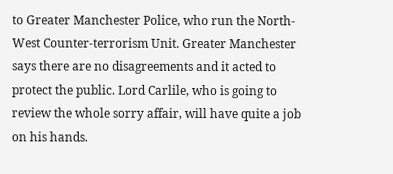to Greater Manchester Police, who run the North-West Counter-terrorism Unit. Greater Manchester says there are no disagreements and it acted to protect the public. Lord Carlile, who is going to review the whole sorry affair, will have quite a job on his hands.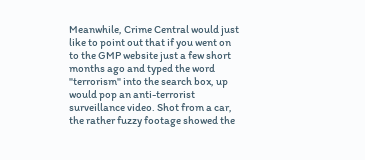Meanwhile, Crime Central would just like to point out that if you went on to the GMP website just a few short months ago and typed the word "terrorism" into the search box, up would pop an anti-terrorist surveillance video. Shot from a car, the rather fuzzy footage showed the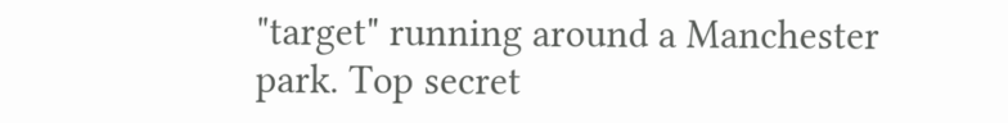"target" running around a Manchester park. Top secret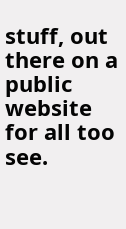stuff, out there on a public website for all too see.